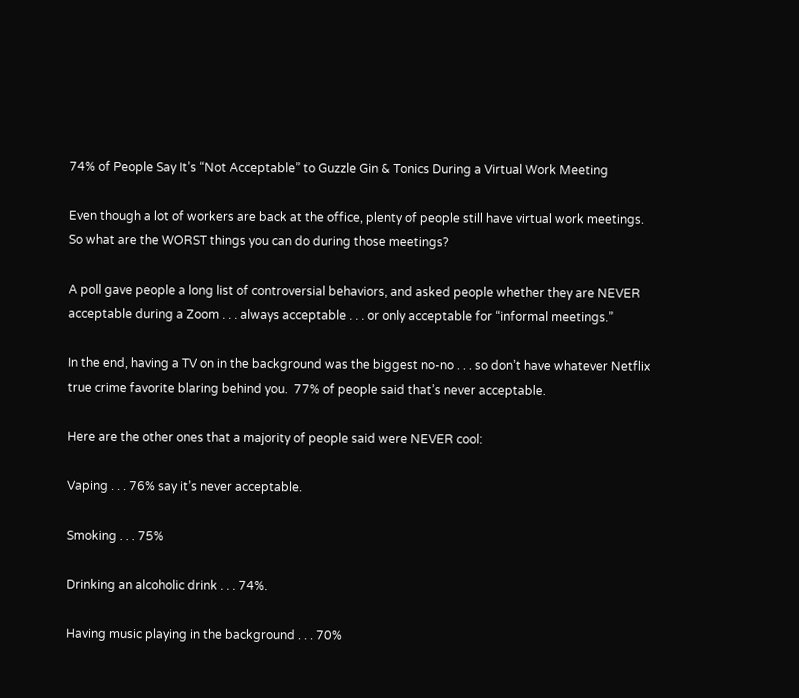74% of People Say It’s “Not Acceptable” to Guzzle Gin & Tonics During a Virtual Work Meeting

Even though a lot of workers are back at the office, plenty of people still have virtual work meetings.  So what are the WORST things you can do during those meetings?

A poll gave people a long list of controversial behaviors, and asked people whether they are NEVER acceptable during a Zoom . . . always acceptable . . . or only acceptable for “informal meetings.”

In the end, having a TV on in the background was the biggest no-no . . . so don’t have whatever Netflix true crime favorite blaring behind you.  77% of people said that’s never acceptable.

Here are the other ones that a majority of people said were NEVER cool:

Vaping . . . 76% say it’s never acceptable.

Smoking . . . 75%

Drinking an alcoholic drink . . . 74%.

Having music playing in the background . . . 70%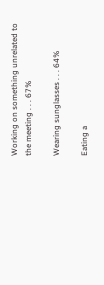Working on something unrelated to the meeting . . . 67%

Wearing sunglasses . . . 64%

Eating a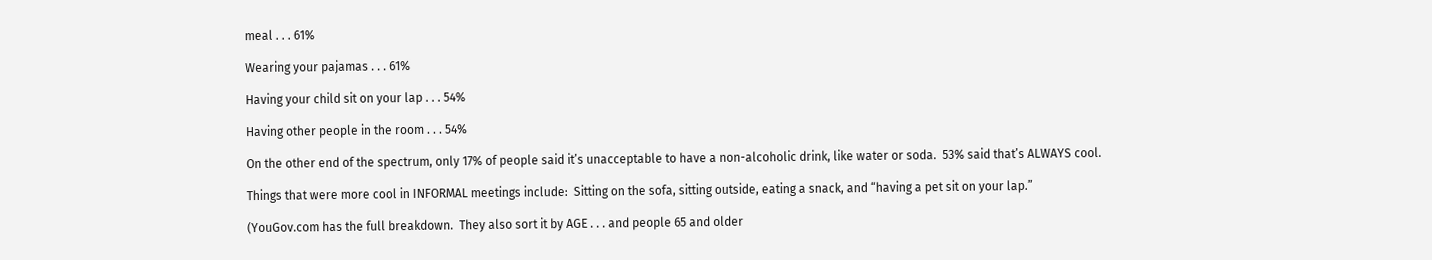meal . . . 61%

Wearing your pajamas . . . 61%

Having your child sit on your lap . . . 54%

Having other people in the room . . . 54%

On the other end of the spectrum, only 17% of people said it’s unacceptable to have a non-alcoholic drink, like water or soda.  53% said that’s ALWAYS cool.

Things that were more cool in INFORMAL meetings include:  Sitting on the sofa, sitting outside, eating a snack, and “having a pet sit on your lap.”

(YouGov.com has the full breakdown.  They also sort it by AGE . . . and people 65 and older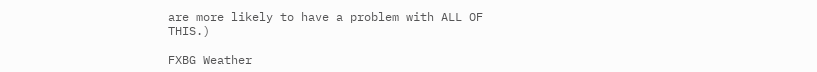are more likely to have a problem with ALL OF THIS.)

FXBG Weather